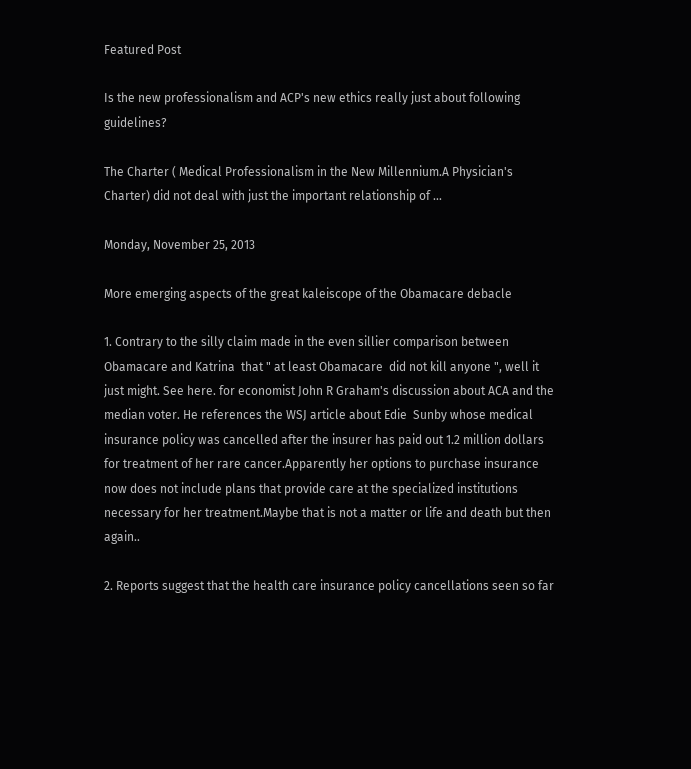Featured Post

Is the new professionalism and ACP's new ethics really just about following guidelines?

The Charter ( Medical Professionalism in the New Millennium.A Physician's Charter) did not deal with just the important relationship of ...

Monday, November 25, 2013

More emerging aspects of the great kaleiscope of the Obamacare debacle

1. Contrary to the silly claim made in the even sillier comparison between Obamacare and Katrina  that " at least Obamacare  did not kill anyone ", well it just might. See here. for economist John R Graham's discussion about ACA and the median voter. He references the WSJ article about Edie  Sunby whose medical insurance policy was cancelled after the insurer has paid out 1.2 million dollars for treatment of her rare cancer.Apparently her options to purchase insurance now does not include plans that provide care at the specialized institutions necessary for her treatment.Maybe that is not a matter or life and death but then again..

2. Reports suggest that the health care insurance policy cancellations seen so far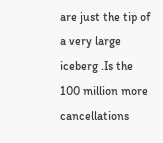are just the tip of a very large iceberg .Is the 100 million more cancellations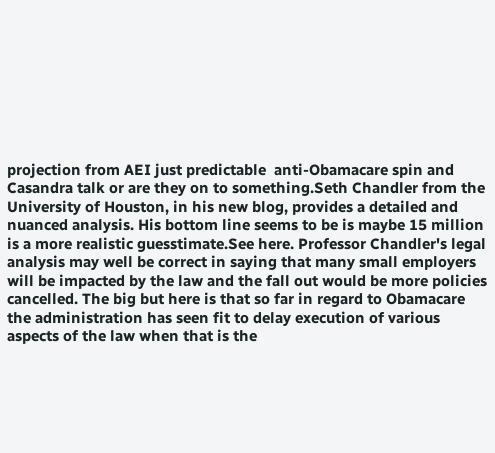projection from AEI just predictable  anti-Obamacare spin and Casandra talk or are they on to something.Seth Chandler from the University of Houston, in his new blog, provides a detailed and nuanced analysis. His bottom line seems to be is maybe 15 million is a more realistic guesstimate.See here. Professor Chandler's legal analysis may well be correct in saying that many small employers will be impacted by the law and the fall out would be more policies cancelled. The big but here is that so far in regard to Obamacare the administration has seen fit to delay execution of various aspects of the law when that is the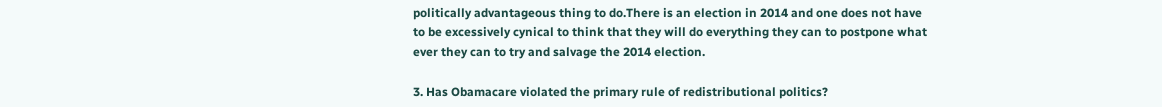politically advantageous thing to do.There is an election in 2014 and one does not have to be excessively cynical to think that they will do everything they can to postpone what ever they can to try and salvage the 2014 election.

3. Has Obamacare violated the primary rule of redistributional politics?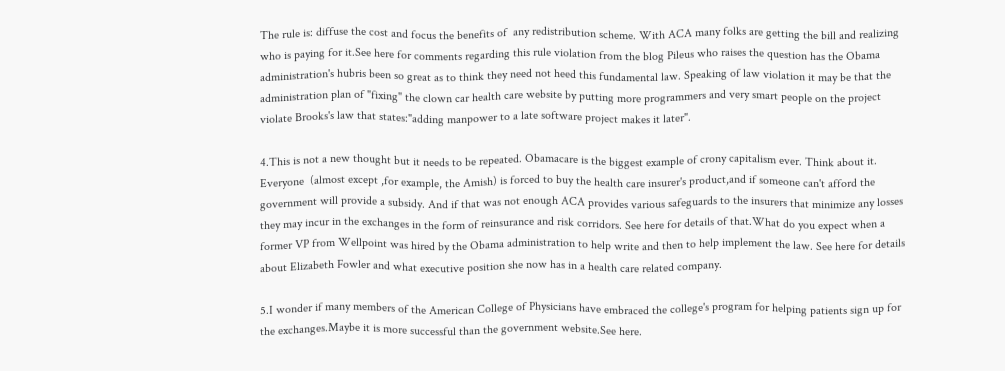The rule is: diffuse the cost and focus the benefits of  any redistribution scheme. With ACA many folks are getting the bill and realizing who is paying for it.See here for comments regarding this rule violation from the blog Pileus who raises the question has the Obama administration's hubris been so great as to think they need not heed this fundamental law. Speaking of law violation it may be that the administration plan of "fixing" the clown car health care website by putting more programmers and very smart people on the project  violate Brooks's law that states:"adding manpower to a late software project makes it later".

4.This is not a new thought but it needs to be repeated. Obamacare is the biggest example of crony capitalism ever. Think about it. Everyone  (almost except ,for example, the Amish) is forced to buy the health care insurer's product,and if someone can't afford the government will provide a subsidy. And if that was not enough ACA provides various safeguards to the insurers that minimize any losses they may incur in the exchanges in the form of reinsurance and risk corridors. See here for details of that.What do you expect when a former VP from Wellpoint was hired by the Obama administration to help write and then to help implement the law. See here for details about Elizabeth Fowler and what executive position she now has in a health care related company.

5.I wonder if many members of the American College of Physicians have embraced the college's program for helping patients sign up for the exchanges.Maybe it is more successful than the government website.See here.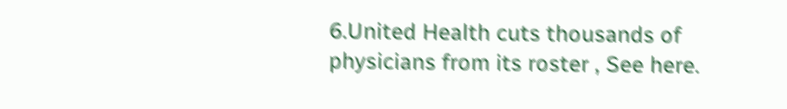6.United Health cuts thousands of physicians from its roster , See here.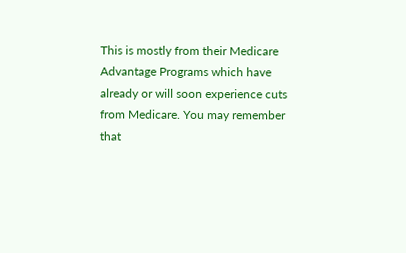This is mostly from their Medicare Advantage Programs which have already or will soon experience cuts from Medicare. You may remember that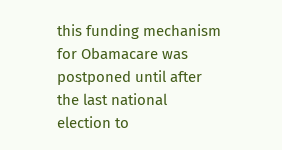this funding mechanism for Obamacare was postponed until after the last national  election to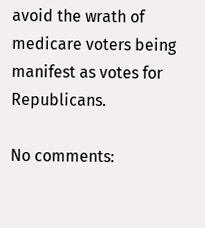avoid the wrath of medicare voters being manifest as votes for Republicans.

No comments: